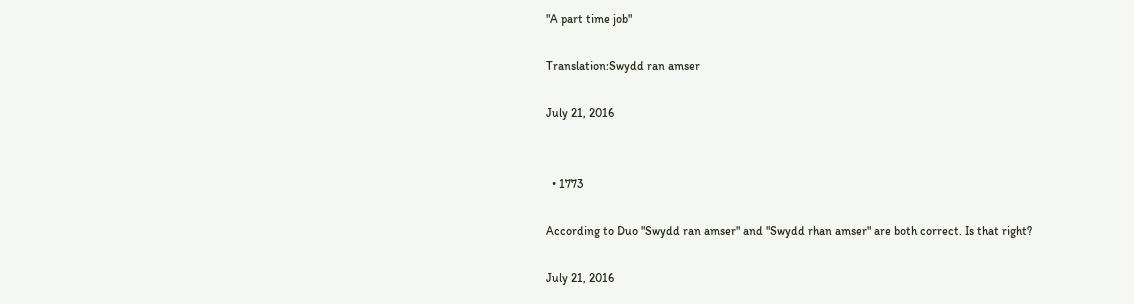"A part time job"

Translation:Swydd ran amser

July 21, 2016


  • 1773

According to Duo "Swydd ran amser" and "Swydd rhan amser" are both correct. Is that right?

July 21, 2016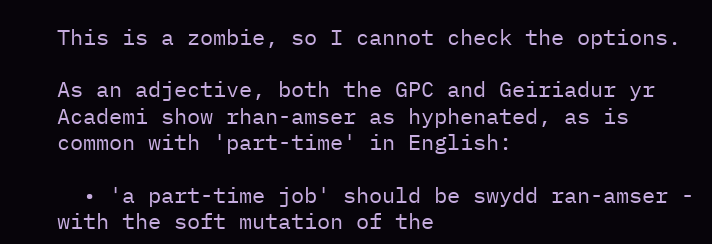This is a zombie, so I cannot check the options.

As an adjective, both the GPC and Geiriadur yr Academi show rhan-amser as hyphenated, as is common with 'part-time' in English:

  • 'a part-time job' should be swydd ran-amser - with the soft mutation of the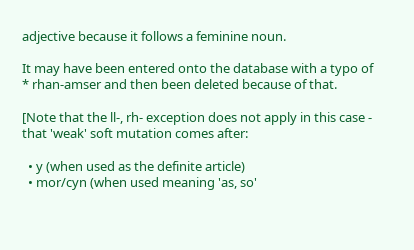adjective because it follows a feminine noun.

It may have been entered onto the database with a typo of * rhan-amser and then been deleted because of that.

[Note that the ll-, rh- exception does not apply in this case - that 'weak' soft mutation comes after:

  • y (when used as the definite article)
  • mor/cyn (when used meaning 'as, so'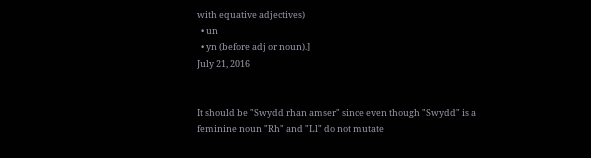with equative adjectives)
  • un
  • yn (before adj or noun).]
July 21, 2016


It should be "Swydd rhan amser" since even though "Swydd" is a feminine noun "Rh" and "Ll" do not mutate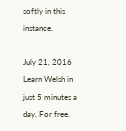softly in this instance.

July 21, 2016
Learn Welsh in just 5 minutes a day. For free.